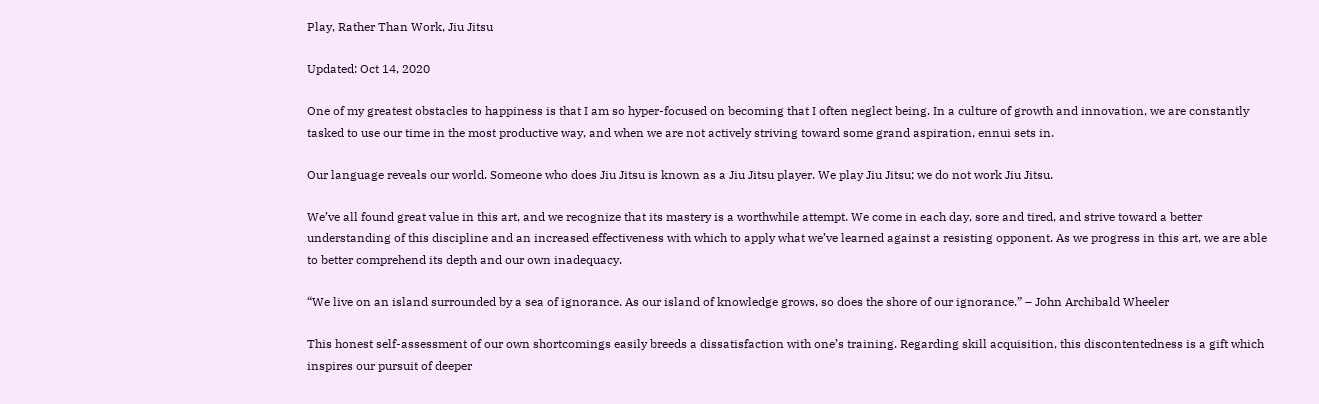Play, Rather Than Work, Jiu Jitsu

Updated: Oct 14, 2020

One of my greatest obstacles to happiness is that I am so hyper-focused on becoming that I often neglect being. In a culture of growth and innovation, we are constantly tasked to use our time in the most productive way, and when we are not actively striving toward some grand aspiration, ennui sets in.

Our language reveals our world. Someone who does Jiu Jitsu is known as a Jiu Jitsu player. We play Jiu Jitsu; we do not work Jiu Jitsu.

We’ve all found great value in this art, and we recognize that its mastery is a worthwhile attempt. We come in each day, sore and tired, and strive toward a better understanding of this discipline and an increased effectiveness with which to apply what we’ve learned against a resisting opponent. As we progress in this art, we are able to better comprehend its depth and our own inadequacy.

“We live on an island surrounded by a sea of ignorance. As our island of knowledge grows, so does the shore of our ignorance.” – John Archibald Wheeler

This honest self-assessment of our own shortcomings easily breeds a dissatisfaction with one’s training. Regarding skill acquisition, this discontentedness is a gift which inspires our pursuit of deeper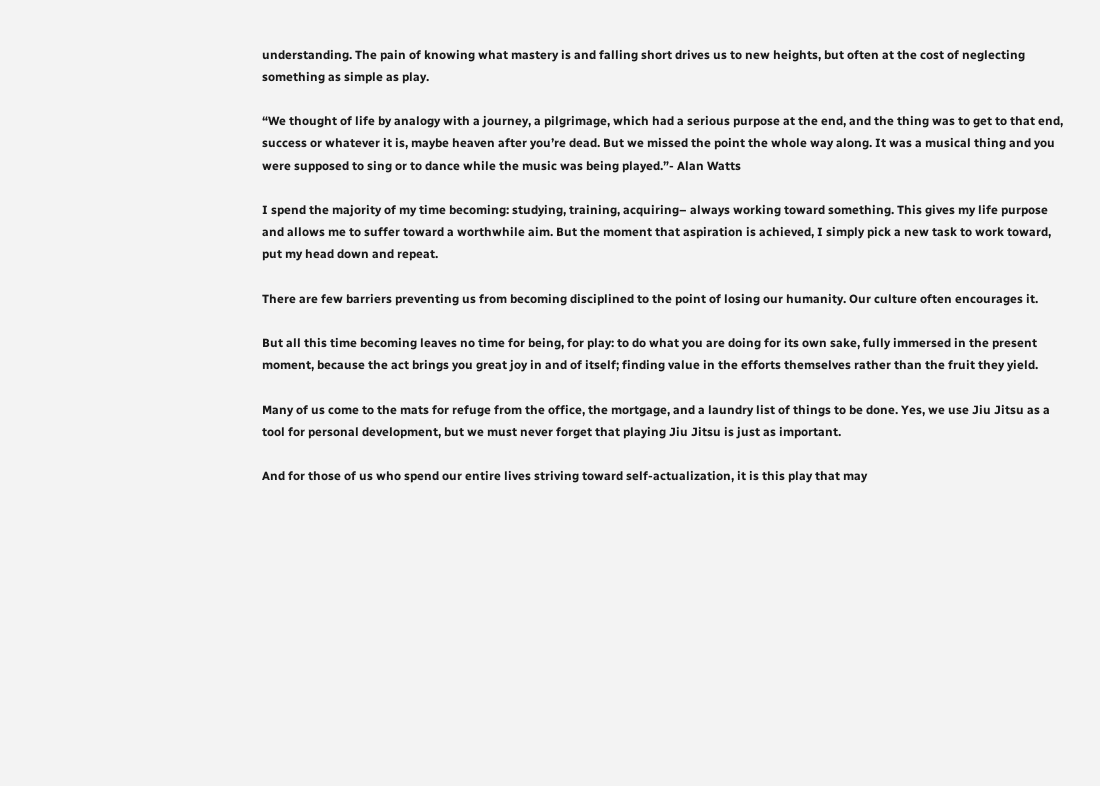understanding. The pain of knowing what mastery is and falling short drives us to new heights, but often at the cost of neglecting something as simple as play.

“We thought of life by analogy with a journey, a pilgrimage, which had a serious purpose at the end, and the thing was to get to that end, success or whatever it is, maybe heaven after you’re dead. But we missed the point the whole way along. It was a musical thing and you were supposed to sing or to dance while the music was being played.”- Alan Watts

I spend the majority of my time becoming: studying, training, acquiring– always working toward something. This gives my life purpose and allows me to suffer toward a worthwhile aim. But the moment that aspiration is achieved, I simply pick a new task to work toward, put my head down and repeat.

There are few barriers preventing us from becoming disciplined to the point of losing our humanity. Our culture often encourages it.

But all this time becoming leaves no time for being, for play: to do what you are doing for its own sake, fully immersed in the present moment, because the act brings you great joy in and of itself; finding value in the efforts themselves rather than the fruit they yield.

Many of us come to the mats for refuge from the office, the mortgage, and a laundry list of things to be done. Yes, we use Jiu Jitsu as a tool for personal development, but we must never forget that playing Jiu Jitsu is just as important.

And for those of us who spend our entire lives striving toward self-actualization, it is this play that may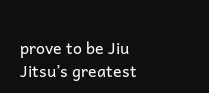prove to be Jiu Jitsu’s greatest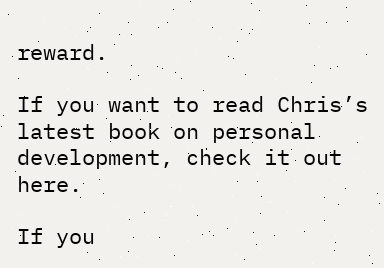reward.

If you want to read Chris’s latest book on personal development, check it out here.

If you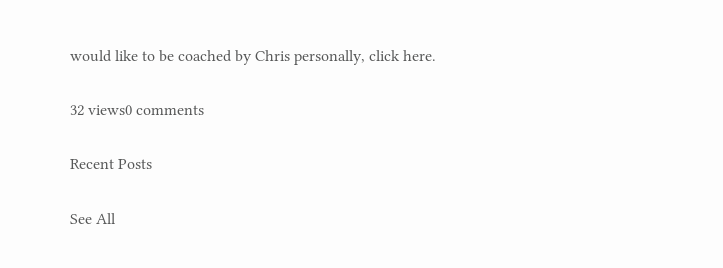would like to be coached by Chris personally, click here.

32 views0 comments

Recent Posts

See All